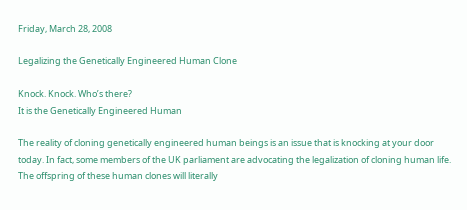Friday, March 28, 2008

Legalizing the Genetically Engineered Human Clone

Knock. Knock. Who’s there?
It is the Genetically Engineered Human

The reality of cloning genetically engineered human beings is an issue that is knocking at your door today. In fact, some members of the UK parliament are advocating the legalization of cloning human life. The offspring of these human clones will literally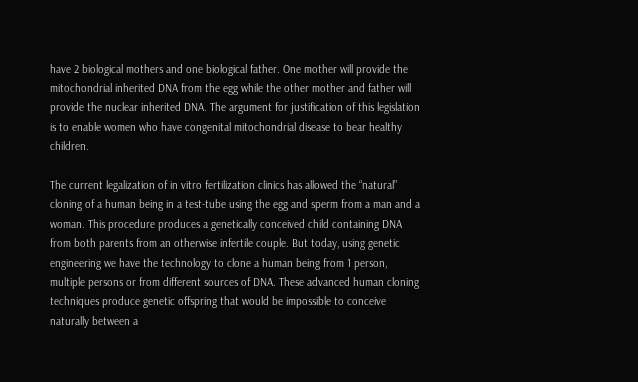have 2 biological mothers and one biological father. One mother will provide the mitochondrial inherited DNA from the egg while the other mother and father will provide the nuclear inherited DNA. The argument for justification of this legislation is to enable women who have congenital mitochondrial disease to bear healthy children.

The current legalization of in vitro fertilization clinics has allowed the “natural” cloning of a human being in a test-tube using the egg and sperm from a man and a woman. This procedure produces a genetically conceived child containing DNA from both parents from an otherwise infertile couple. But today, using genetic engineering we have the technology to clone a human being from 1 person, multiple persons or from different sources of DNA. These advanced human cloning techniques produce genetic offspring that would be impossible to conceive naturally between a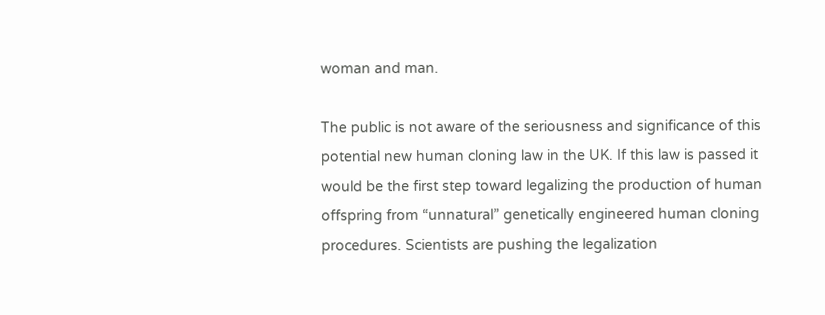woman and man.

The public is not aware of the seriousness and significance of this potential new human cloning law in the UK. If this law is passed it would be the first step toward legalizing the production of human offspring from “unnatural” genetically engineered human cloning procedures. Scientists are pushing the legalization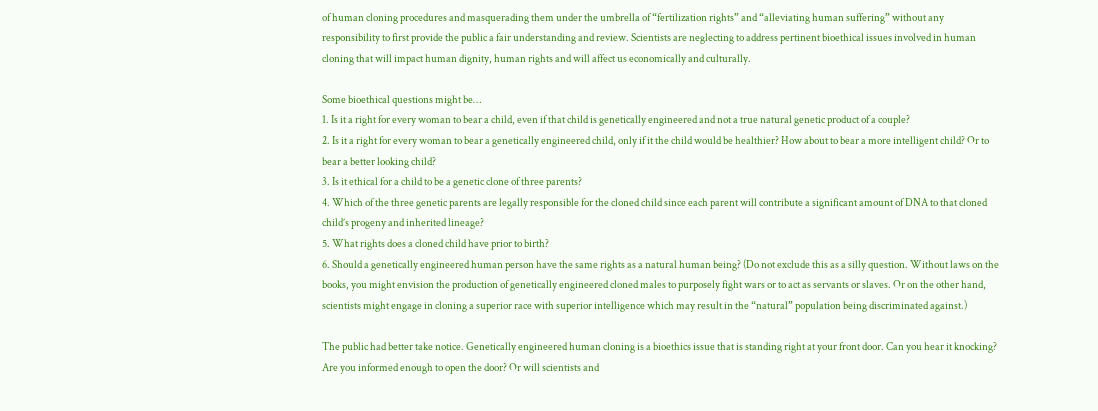of human cloning procedures and masquerading them under the umbrella of “fertilization rights” and “alleviating human suffering” without any responsibility to first provide the public a fair understanding and review. Scientists are neglecting to address pertinent bioethical issues involved in human cloning that will impact human dignity, human rights and will affect us economically and culturally.

Some bioethical questions might be…
1. Is it a right for every woman to bear a child, even if that child is genetically engineered and not a true natural genetic product of a couple?
2. Is it a right for every woman to bear a genetically engineered child, only if it the child would be healthier? How about to bear a more intelligent child? Or to bear a better looking child?
3. Is it ethical for a child to be a genetic clone of three parents?
4. Which of the three genetic parents are legally responsible for the cloned child since each parent will contribute a significant amount of DNA to that cloned child’s progeny and inherited lineage?
5. What rights does a cloned child have prior to birth?
6. Should a genetically engineered human person have the same rights as a natural human being? (Do not exclude this as a silly question. Without laws on the books, you might envision the production of genetically engineered cloned males to purposely fight wars or to act as servants or slaves. Or on the other hand, scientists might engage in cloning a superior race with superior intelligence which may result in the “natural” population being discriminated against.)

The public had better take notice. Genetically engineered human cloning is a bioethics issue that is standing right at your front door. Can you hear it knocking? Are you informed enough to open the door? Or will scientists and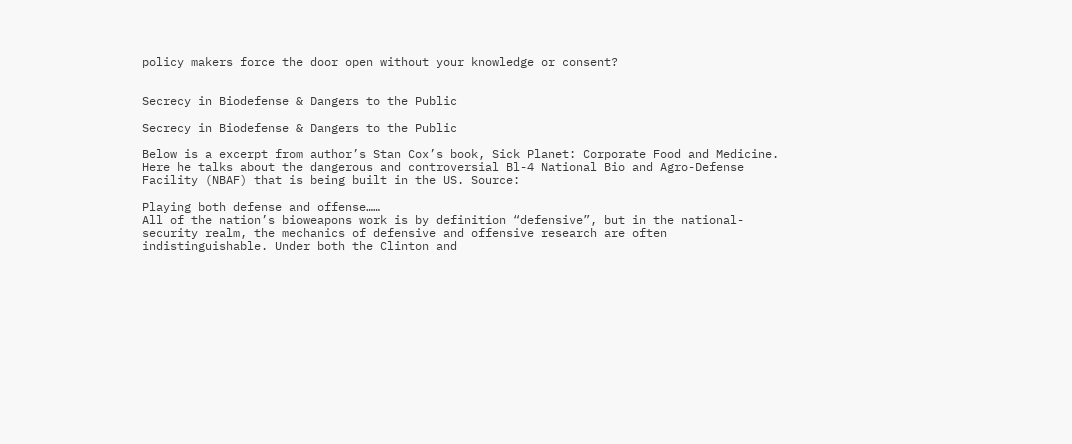policy makers force the door open without your knowledge or consent?


Secrecy in Biodefense & Dangers to the Public

Secrecy in Biodefense & Dangers to the Public

Below is a excerpt from author’s Stan Cox’s book, Sick Planet: Corporate Food and Medicine. Here he talks about the dangerous and controversial Bl-4 National Bio and Agro-Defense Facility (NBAF) that is being built in the US. Source:

Playing both defense and offense……
All of the nation’s bioweapons work is by definition “defensive”, but in the national-security realm, the mechanics of defensive and offensive research are often indistinguishable. Under both the Clinton and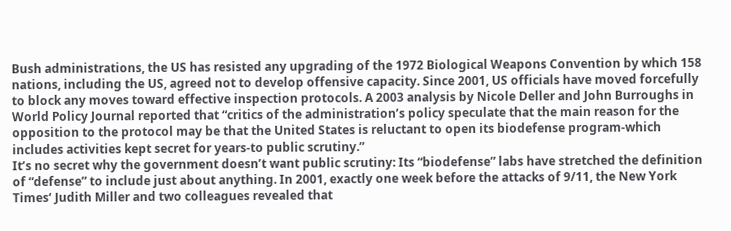Bush administrations, the US has resisted any upgrading of the 1972 Biological Weapons Convention by which 158 nations, including the US, agreed not to develop offensive capacity. Since 2001, US officials have moved forcefully to block any moves toward effective inspection protocols. A 2003 analysis by Nicole Deller and John Burroughs in World Policy Journal reported that “critics of the administration’s policy speculate that the main reason for the opposition to the protocol may be that the United States is reluctant to open its biodefense program-which includes activities kept secret for years-to public scrutiny.”
It’s no secret why the government doesn’t want public scrutiny: Its “biodefense” labs have stretched the definition of “defense” to include just about anything. In 2001, exactly one week before the attacks of 9/11, the New York Times‘ Judith Miller and two colleagues revealed that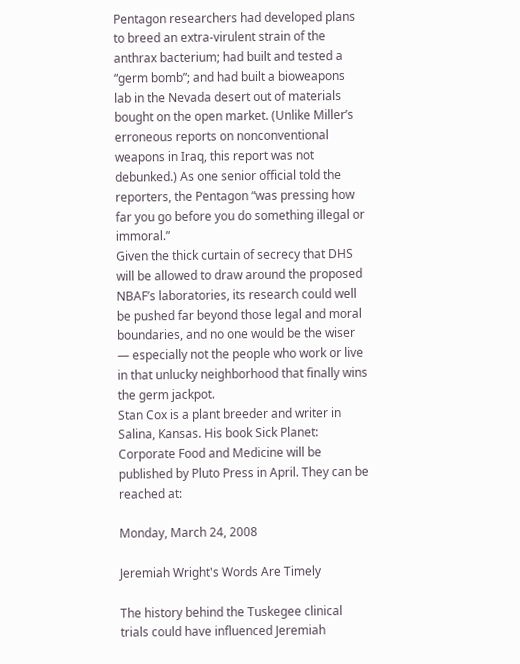Pentagon researchers had developed plans to breed an extra-virulent strain of the anthrax bacterium; had built and tested a “germ bomb”; and had built a bioweapons lab in the Nevada desert out of materials bought on the open market. (Unlike Miller’s erroneous reports on nonconventional weapons in Iraq, this report was not debunked.) As one senior official told the reporters, the Pentagon “was pressing how far you go before you do something illegal or immoral.”
Given the thick curtain of secrecy that DHS will be allowed to draw around the proposed NBAF’s laboratories, its research could well be pushed far beyond those legal and moral boundaries, and no one would be the wiser — especially not the people who work or live in that unlucky neighborhood that finally wins the germ jackpot.
Stan Cox is a plant breeder and writer in Salina, Kansas. His book Sick Planet: Corporate Food and Medicine will be published by Pluto Press in April. They can be reached at:

Monday, March 24, 2008

Jeremiah Wright's Words Are Timely

The history behind the Tuskegee clinical trials could have influenced Jeremiah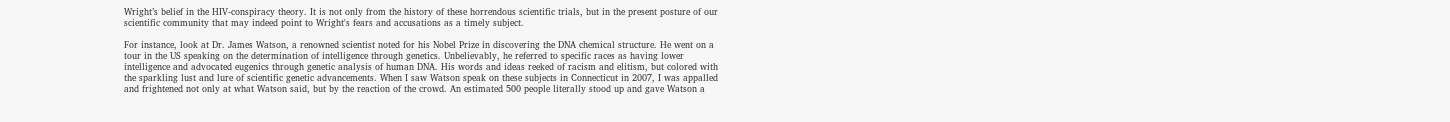Wright’s belief in the HIV-conspiracy theory. It is not only from the history of these horrendous scientific trials, but in the present posture of our scientific community that may indeed point to Wright's fears and accusations as a timely subject.

For instance, look at Dr. James Watson, a renowned scientist noted for his Nobel Prize in discovering the DNA chemical structure. He went on a tour in the US speaking on the determination of intelligence through genetics. Unbelievably, he referred to specific races as having lower intelligence and advocated eugenics through genetic analysis of human DNA. His words and ideas reeked of racism and elitism, but colored with the sparkling lust and lure of scientific genetic advancements. When I saw Watson speak on these subjects in Connecticut in 2007, I was appalled and frightened not only at what Watson said, but by the reaction of the crowd. An estimated 500 people literally stood up and gave Watson a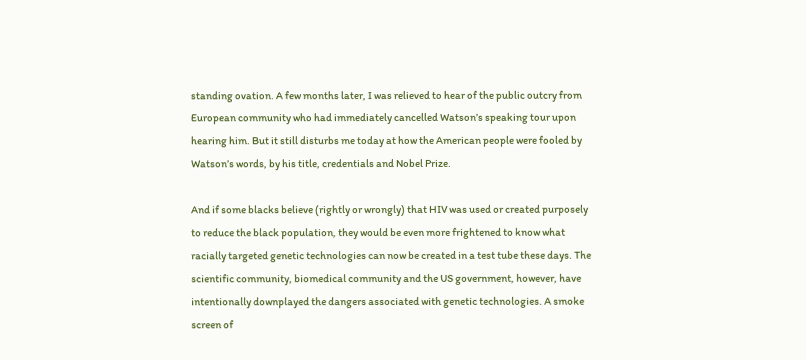standing ovation. A few months later, I was relieved to hear of the public outcry from European community who had immediately cancelled Watson’s speaking tour upon hearing him. But it still disturbs me today at how the American people were fooled by Watson’s words, by his title, credentials and Nobel Prize.

And if some blacks believe (rightly or wrongly) that HIV was used or created purposely to reduce the black population, they would be even more frightened to know what racially targeted genetic technologies can now be created in a test tube these days. The scientific community, biomedical community and the US government, however, have intentionally downplayed the dangers associated with genetic technologies. A smoke screen of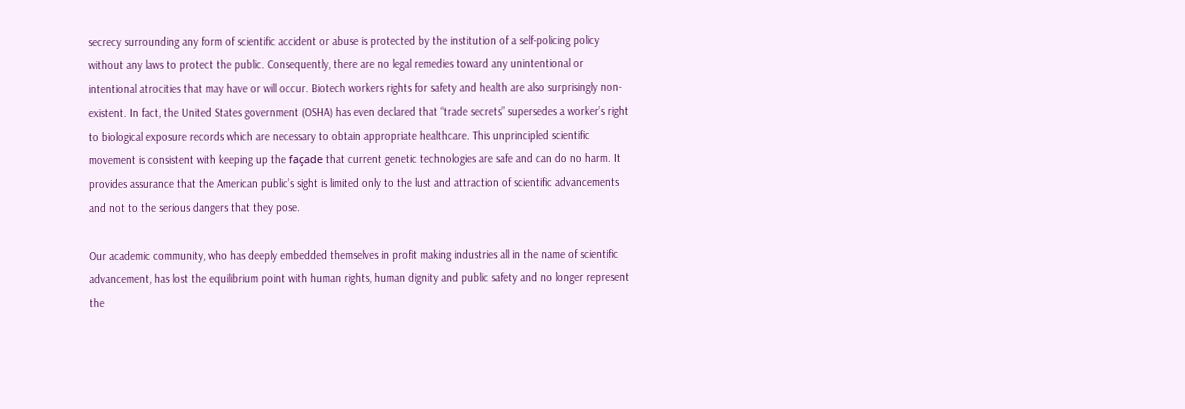secrecy surrounding any form of scientific accident or abuse is protected by the institution of a self-policing policy without any laws to protect the public. Consequently, there are no legal remedies toward any unintentional or intentional atrocities that may have or will occur. Biotech workers rights for safety and health are also surprisingly non-existent. In fact, the United States government (OSHA) has even declared that “trade secrets” supersedes a worker’s right to biological exposure records which are necessary to obtain appropriate healthcare. This unprincipled scientific movement is consistent with keeping up the façade that current genetic technologies are safe and can do no harm. It provides assurance that the American public’s sight is limited only to the lust and attraction of scientific advancements and not to the serious dangers that they pose.

Our academic community, who has deeply embedded themselves in profit making industries all in the name of scientific advancement, has lost the equilibrium point with human rights, human dignity and public safety and no longer represent the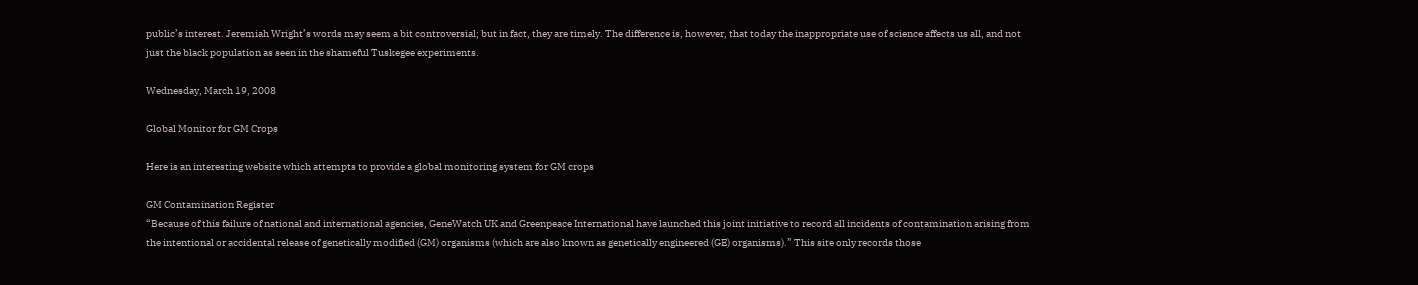public’s interest. Jeremiah Wright’s words may seem a bit controversial; but in fact, they are timely. The difference is, however, that today the inappropriate use of science affects us all, and not just the black population as seen in the shameful Tuskegee experiments.

Wednesday, March 19, 2008

Global Monitor for GM Crops

Here is an interesting website which attempts to provide a global monitoring system for GM crops

GM Contamination Register
“Because of this failure of national and international agencies, GeneWatch UK and Greenpeace International have launched this joint initiative to record all incidents of contamination arising from the intentional or accidental release of genetically modified (GM) organisms (which are also known as genetically engineered (GE) organisms).” This site only records those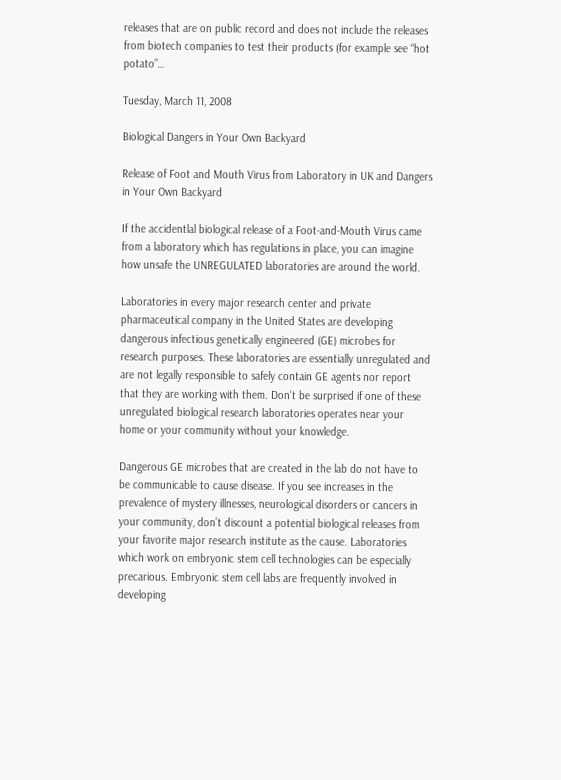releases that are on public record and does not include the releases from biotech companies to test their products (for example see “hot potato”…

Tuesday, March 11, 2008

Biological Dangers in Your Own Backyard

Release of Foot and Mouth Virus from Laboratory in UK and Dangers in Your Own Backyard

If the accidentlal biological release of a Foot-and-Mouth Virus came from a laboratory which has regulations in place, you can imagine how unsafe the UNREGULATED laboratories are around the world.

Laboratories in every major research center and private pharmaceutical company in the United States are developing dangerous infectious genetically engineered (GE) microbes for research purposes. These laboratories are essentially unregulated and are not legally responsible to safely contain GE agents nor report that they are working with them. Don’t be surprised if one of these unregulated biological research laboratories operates near your home or your community without your knowledge.

Dangerous GE microbes that are created in the lab do not have to be communicable to cause disease. If you see increases in the prevalence of mystery illnesses, neurological disorders or cancers in your community, don’t discount a potential biological releases from your favorite major research institute as the cause. Laboratories which work on embryonic stem cell technologies can be especially precarious. Embryonic stem cell labs are frequently involved in developing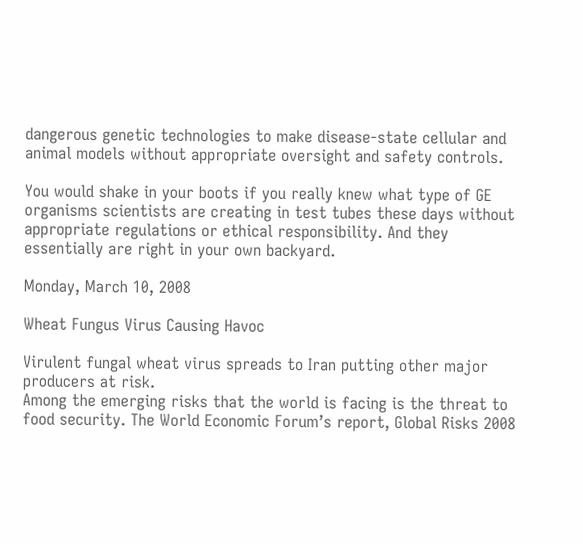dangerous genetic technologies to make disease-state cellular and animal models without appropriate oversight and safety controls.

You would shake in your boots if you really knew what type of GE organisms scientists are creating in test tubes these days without appropriate regulations or ethical responsibility. And they essentially are right in your own backyard.

Monday, March 10, 2008

Wheat Fungus Virus Causing Havoc

Virulent fungal wheat virus spreads to Iran putting other major producers at risk.
Among the emerging risks that the world is facing is the threat to food security. The World Economic Forum’s report, Global Risks 2008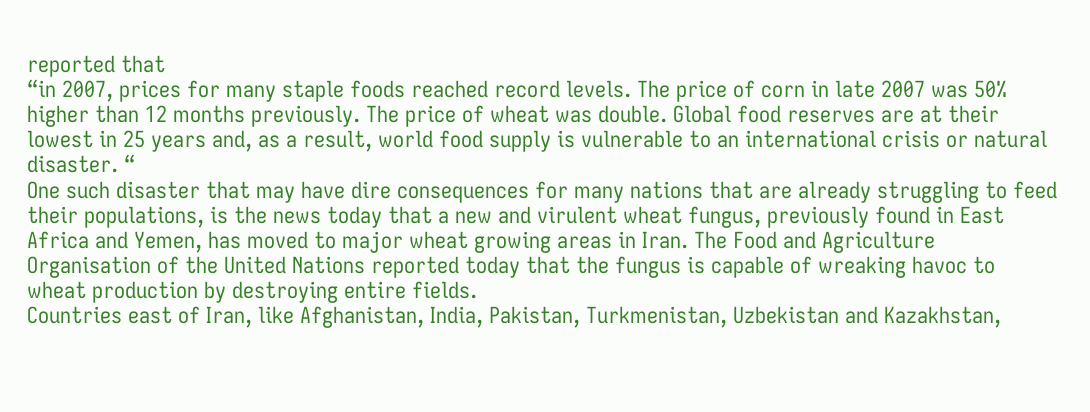reported that
“in 2007, prices for many staple foods reached record levels. The price of corn in late 2007 was 50% higher than 12 months previously. The price of wheat was double. Global food reserves are at their lowest in 25 years and, as a result, world food supply is vulnerable to an international crisis or natural disaster. “
One such disaster that may have dire consequences for many nations that are already struggling to feed their populations, is the news today that a new and virulent wheat fungus, previously found in East Africa and Yemen, has moved to major wheat growing areas in Iran. The Food and Agriculture Organisation of the United Nations reported today that the fungus is capable of wreaking havoc to wheat production by destroying entire fields.
Countries east of Iran, like Afghanistan, India, Pakistan, Turkmenistan, Uzbekistan and Kazakhstan,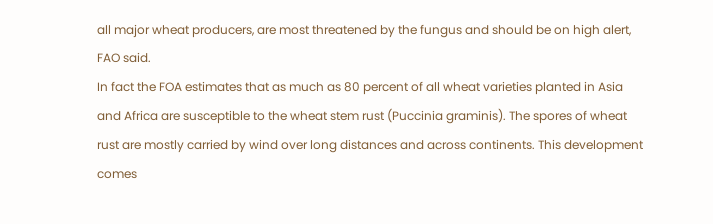all major wheat producers, are most threatened by the fungus and should be on high alert, FAO said.
In fact the FOA estimates that as much as 80 percent of all wheat varieties planted in Asia and Africa are susceptible to the wheat stem rust (Puccinia graminis). The spores of wheat rust are mostly carried by wind over long distances and across continents. This development comes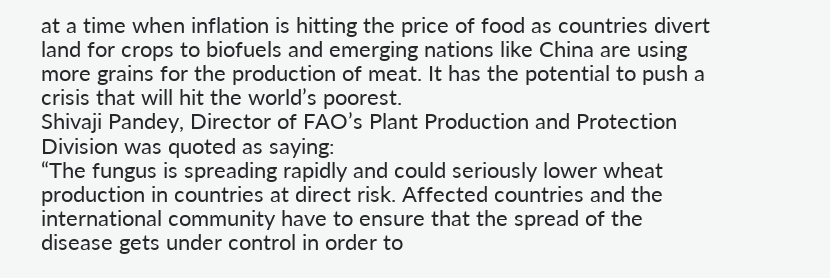at a time when inflation is hitting the price of food as countries divert land for crops to biofuels and emerging nations like China are using more grains for the production of meat. It has the potential to push a crisis that will hit the world’s poorest.
Shivaji Pandey, Director of FAO’s Plant Production and Protection Division was quoted as saying:
“The fungus is spreading rapidly and could seriously lower wheat production in countries at direct risk. Affected countries and the international community have to ensure that the spread of the disease gets under control in order to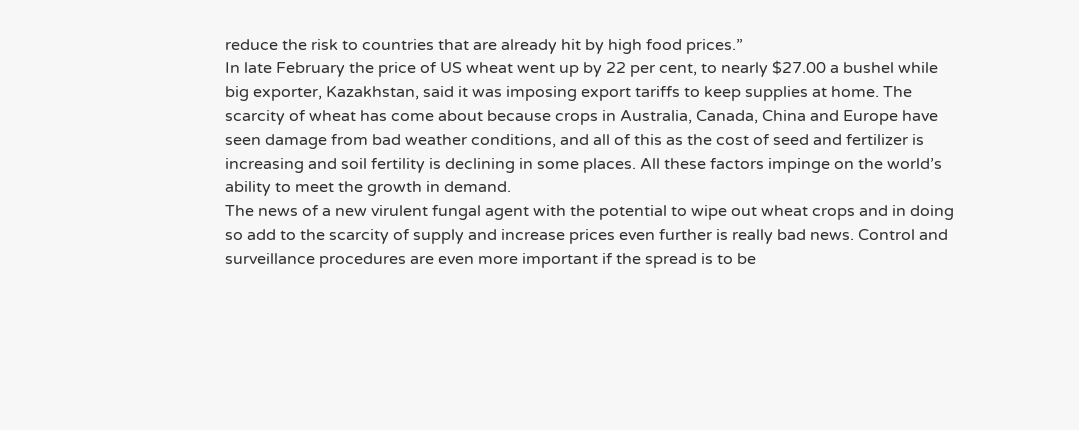reduce the risk to countries that are already hit by high food prices.”
In late February the price of US wheat went up by 22 per cent, to nearly $27.00 a bushel while big exporter, Kazakhstan, said it was imposing export tariffs to keep supplies at home. The scarcity of wheat has come about because crops in Australia, Canada, China and Europe have seen damage from bad weather conditions, and all of this as the cost of seed and fertilizer is increasing and soil fertility is declining in some places. All these factors impinge on the world’s ability to meet the growth in demand.
The news of a new virulent fungal agent with the potential to wipe out wheat crops and in doing so add to the scarcity of supply and increase prices even further is really bad news. Control and surveillance procedures are even more important if the spread is to be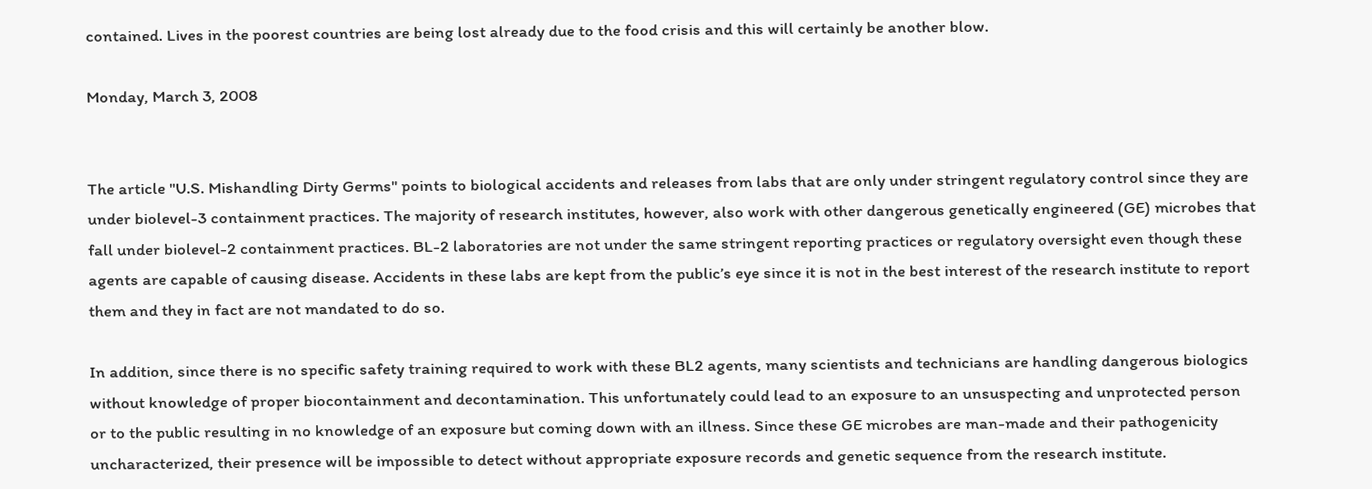contained. Lives in the poorest countries are being lost already due to the food crisis and this will certainly be another blow.

Monday, March 3, 2008


The article "U.S. Mishandling Dirty Germs" points to biological accidents and releases from labs that are only under stringent regulatory control since they are under biolevel-3 containment practices. The majority of research institutes, however, also work with other dangerous genetically engineered (GE) microbes that fall under biolevel-2 containment practices. BL-2 laboratories are not under the same stringent reporting practices or regulatory oversight even though these agents are capable of causing disease. Accidents in these labs are kept from the public’s eye since it is not in the best interest of the research institute to report them and they in fact are not mandated to do so.

In addition, since there is no specific safety training required to work with these BL2 agents, many scientists and technicians are handling dangerous biologics without knowledge of proper biocontainment and decontamination. This unfortunately could lead to an exposure to an unsuspecting and unprotected person or to the public resulting in no knowledge of an exposure but coming down with an illness. Since these GE microbes are man-made and their pathogenicity uncharacterized, their presence will be impossible to detect without appropriate exposure records and genetic sequence from the research institute.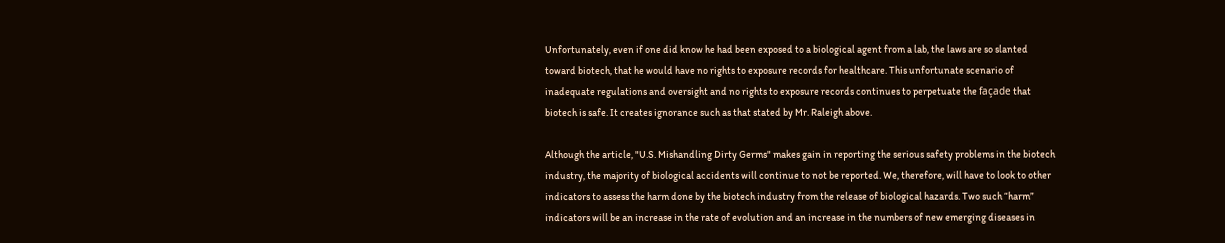Unfortunately, even if one did know he had been exposed to a biological agent from a lab, the laws are so slanted toward biotech, that he would have no rights to exposure records for healthcare. This unfortunate scenario of inadequate regulations and oversight and no rights to exposure records continues to perpetuate the façade that biotech is safe. It creates ignorance such as that stated by Mr. Raleigh above.

Although the article, "U.S. Mishandling Dirty Germs" makes gain in reporting the serious safety problems in the biotech industry, the majority of biological accidents will continue to not be reported. We, therefore, will have to look to other indicators to assess the harm done by the biotech industry from the release of biological hazards. Two such “harm” indicators will be an increase in the rate of evolution and an increase in the numbers of new emerging diseases in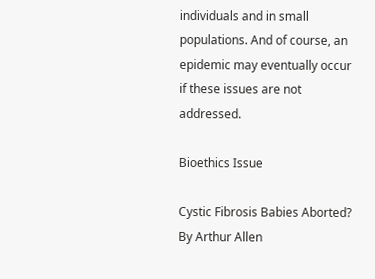individuals and in small populations. And of course, an epidemic may eventually occur if these issues are not addressed.

Bioethics Issue

Cystic Fibrosis Babies Aborted?
By Arthur Allen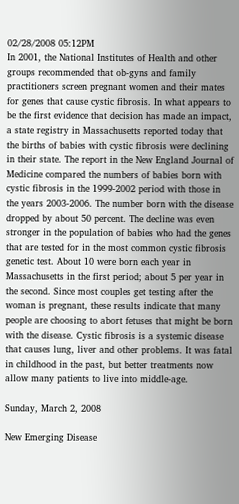02/28/2008 05:12PM
In 2001, the National Institutes of Health and other groups recommended that ob-gyns and family practitioners screen pregnant women and their mates for genes that cause cystic fibrosis. In what appears to be the first evidence that decision has made an impact, a state registry in Massachusetts reported today that the births of babies with cystic fibrosis were declining in their state. The report in the New England Journal of Medicine compared the numbers of babies born with cystic fibrosis in the 1999-2002 period with those in the years 2003-2006. The number born with the disease dropped by about 50 percent. The decline was even stronger in the population of babies who had the genes that are tested for in the most common cystic fibrosis genetic test. About 10 were born each year in Massachusetts in the first period; about 5 per year in the second. Since most couples get testing after the woman is pregnant, these results indicate that many people are choosing to abort fetuses that might be born with the disease. Cystic fibrosis is a systemic disease that causes lung, liver and other problems. It was fatal in childhood in the past, but better treatments now allow many patients to live into middle-age.

Sunday, March 2, 2008

New Emerging Disease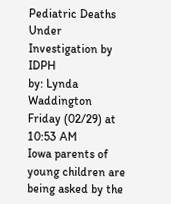Pediatric Deaths Under Investigation by IDPH
by: Lynda Waddington
Friday (02/29) at 10:53 AM
Iowa parents of young children are being asked by the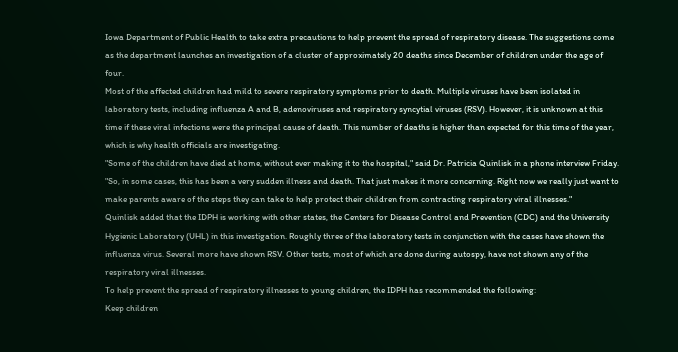Iowa Department of Public Health to take extra precautions to help prevent the spread of respiratory disease. The suggestions come as the department launches an investigation of a cluster of approximately 20 deaths since December of children under the age of four.
Most of the affected children had mild to severe respiratory symptoms prior to death. Multiple viruses have been isolated in laboratory tests, including influenza A and B, adenoviruses and respiratory syncytial viruses (RSV). However, it is unknown at this time if these viral infections were the principal cause of death. This number of deaths is higher than expected for this time of the year, which is why health officials are investigating.
"Some of the children have died at home, without ever making it to the hospital," said Dr. Patricia Quinlisk in a phone interview Friday. "So, in some cases, this has been a very sudden illness and death. That just makes it more concerning. Right now we really just want to make parents aware of the steps they can take to help protect their children from contracting respiratory viral illnesses."
Quinlisk added that the IDPH is working with other states, the Centers for Disease Control and Prevention (CDC) and the University Hygienic Laboratory (UHL) in this investigation. Roughly three of the laboratory tests in conjunction with the cases have shown the influenza virus. Several more have shown RSV. Other tests, most of which are done during autospy, have not shown any of the respiratory viral illnesses.
To help prevent the spread of respiratory illnesses to young children, the IDPH has recommended the following:
Keep children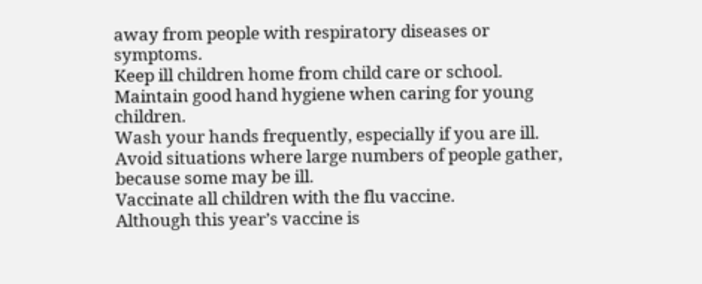away from people with respiratory diseases or symptoms.
Keep ill children home from child care or school.
Maintain good hand hygiene when caring for young children.
Wash your hands frequently, especially if you are ill.
Avoid situations where large numbers of people gather, because some may be ill.
Vaccinate all children with the flu vaccine.
Although this year’s vaccine is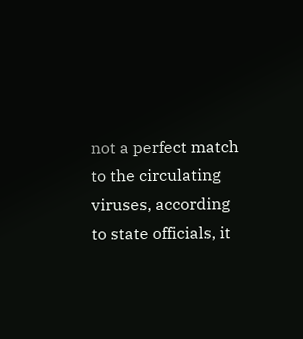not a perfect match to the circulating viruses, according to state officials, it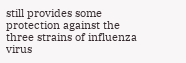still provides some protection against the three strains of influenza virus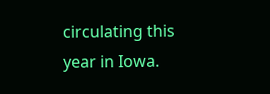circulating this year in Iowa.